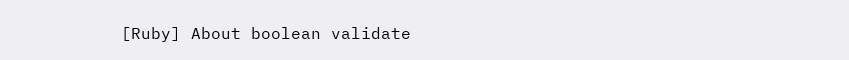[Ruby] About boolean validate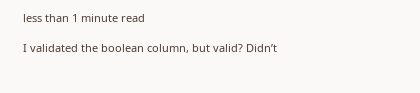less than 1 minute read

I validated the boolean column, but valid? Didn’t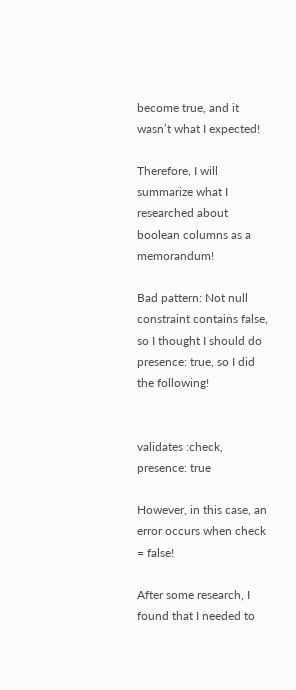become true, and it wasn’t what I expected!

Therefore, I will summarize what I researched about boolean columns as a memorandum!

Bad pattern: Not null constraint contains false, so I thought I should do presence: true, so I did the following!


validates :check, presence: true

However, in this case, an error occurs when check = false!

After some research, I found that I needed to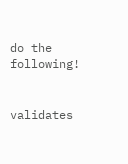do the following!


validates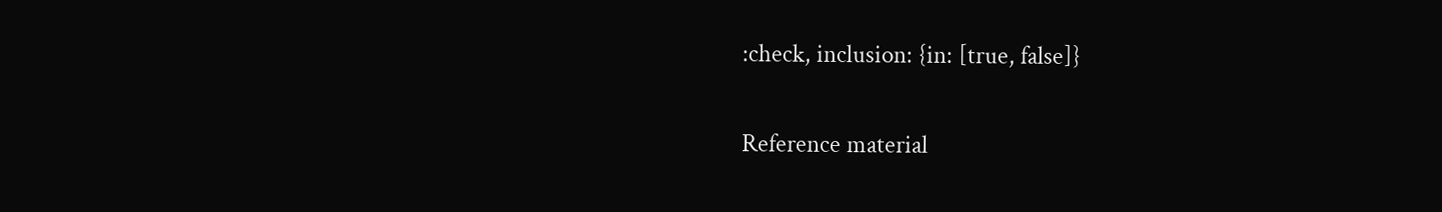:check, inclusion: {in: [true, false]}

Reference material